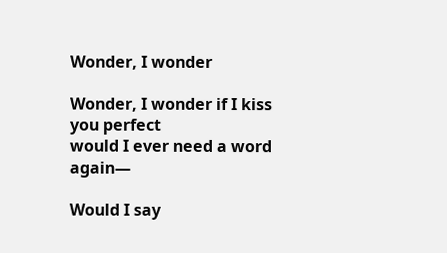Wonder, I wonder

Wonder, I wonder if I kiss you perfect
would I ever need a word again—

Would I say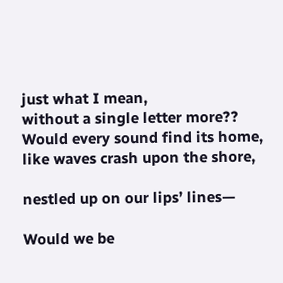just what I mean,
without a single letter more??
Would every sound find its home,
like waves crash upon the shore,

nestled up on our lips’ lines—

Would we be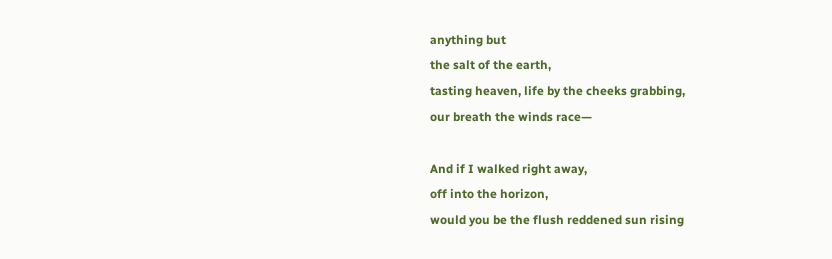anything but
the salt of the earth,
tasting heaven, life by the cheeks grabbing,
our breath the winds race—

And if I walked right away,
off into the horizon,
would you be the flush reddened sun rising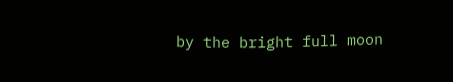by the bright full moon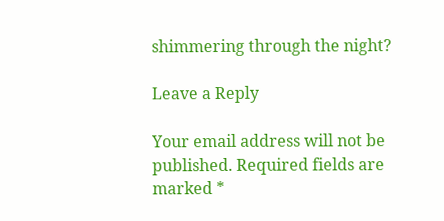shimmering through the night?

Leave a Reply

Your email address will not be published. Required fields are marked *